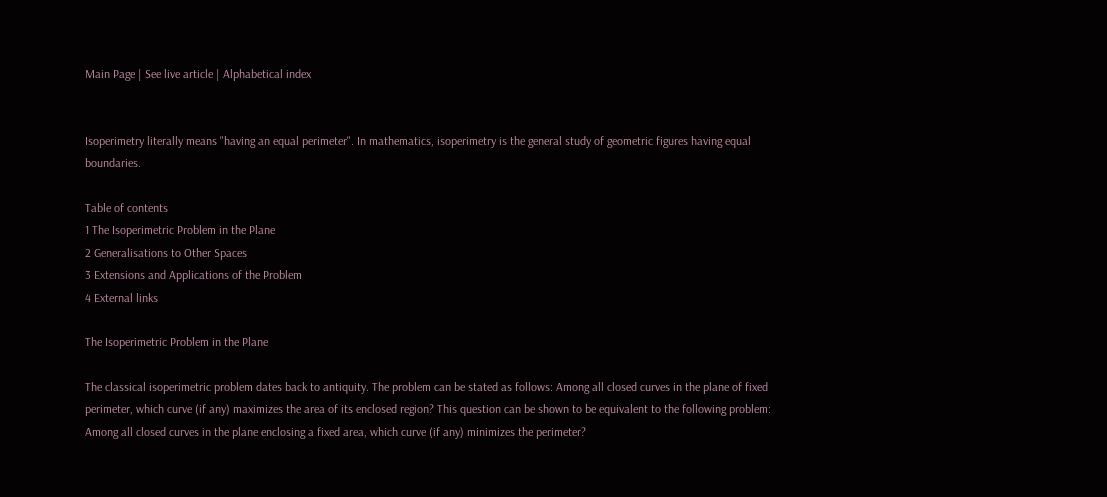Main Page | See live article | Alphabetical index


Isoperimetry literally means "having an equal perimeter". In mathematics, isoperimetry is the general study of geometric figures having equal boundaries.

Table of contents
1 The Isoperimetric Problem in the Plane
2 Generalisations to Other Spaces
3 Extensions and Applications of the Problem
4 External links

The Isoperimetric Problem in the Plane

The classical isoperimetric problem dates back to antiquity. The problem can be stated as follows: Among all closed curves in the plane of fixed perimeter, which curve (if any) maximizes the area of its enclosed region? This question can be shown to be equivalent to the following problem: Among all closed curves in the plane enclosing a fixed area, which curve (if any) minimizes the perimeter?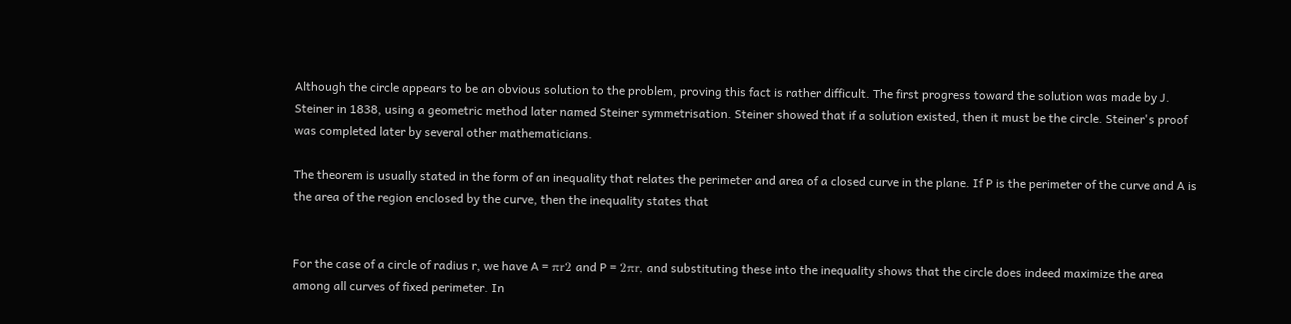Although the circle appears to be an obvious solution to the problem, proving this fact is rather difficult. The first progress toward the solution was made by J. Steiner in 1838, using a geometric method later named Steiner symmetrisation. Steiner showed that if a solution existed, then it must be the circle. Steiner's proof was completed later by several other mathematicians.

The theorem is usually stated in the form of an inequality that relates the perimeter and area of a closed curve in the plane. If P is the perimeter of the curve and A is the area of the region enclosed by the curve, then the inequality states that


For the case of a circle of radius r, we have A = πr2 and P = 2πr, and substituting these into the inequality shows that the circle does indeed maximize the area among all curves of fixed perimeter. In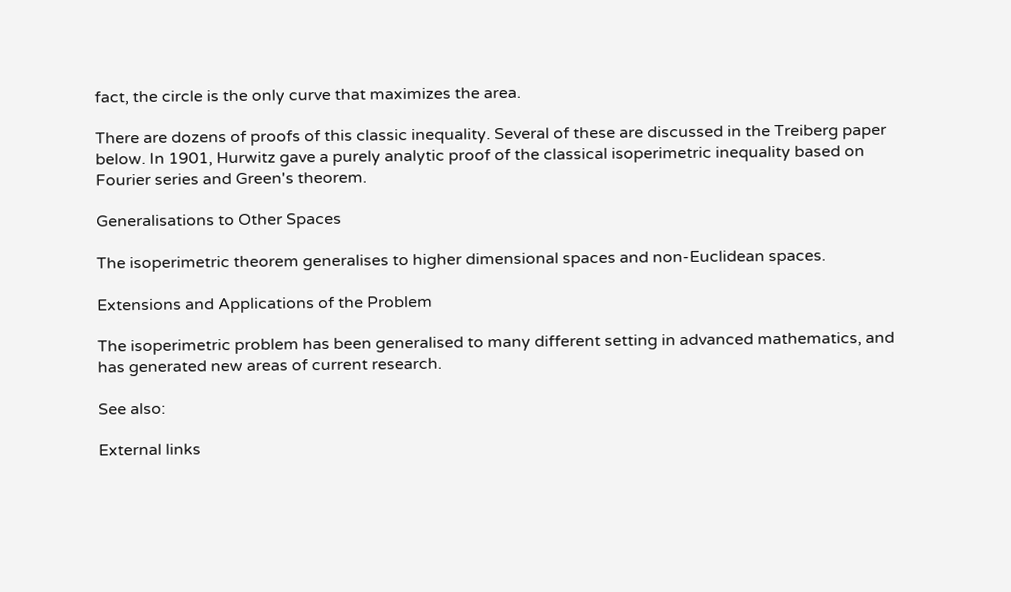fact, the circle is the only curve that maximizes the area.

There are dozens of proofs of this classic inequality. Several of these are discussed in the Treiberg paper below. In 1901, Hurwitz gave a purely analytic proof of the classical isoperimetric inequality based on Fourier series and Green's theorem.

Generalisations to Other Spaces

The isoperimetric theorem generalises to higher dimensional spaces and non-Euclidean spaces.

Extensions and Applications of the Problem

The isoperimetric problem has been generalised to many different setting in advanced mathematics, and has generated new areas of current research.

See also:

External links